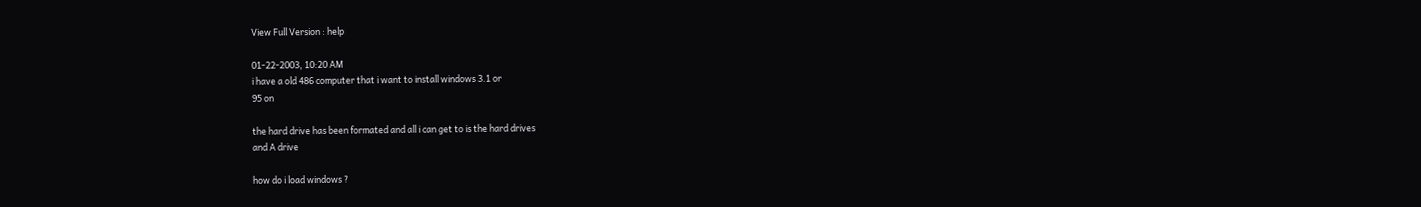View Full Version : help

01-22-2003, 10:20 AM
i have a old 486 computer that i want to install windows 3.1 or
95 on

the hard drive has been formated and all i can get to is the hard drives
and A drive

how do i load windows ?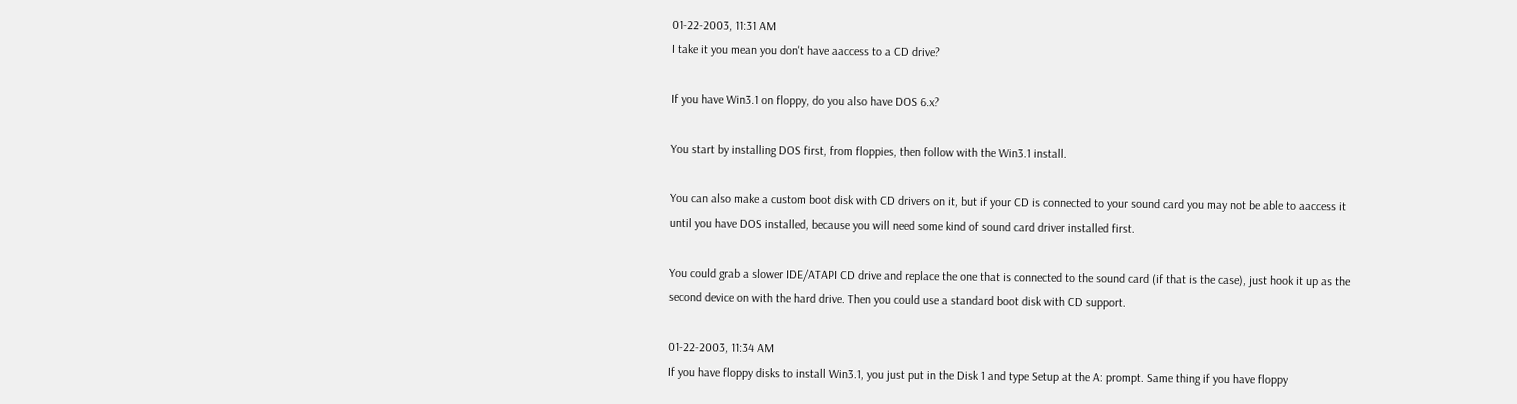01-22-2003, 11:31 AM
I take it you mean you don't have aaccess to a CD drive?

If you have Win3.1 on floppy, do you also have DOS 6.x?

You start by installing DOS first, from floppies, then follow with the Win3.1 install.

You can also make a custom boot disk with CD drivers on it, but if your CD is connected to your sound card you may not be able to aaccess it until you have DOS installed, because you will need some kind of sound card driver installed first.

You could grab a slower IDE/ATAPI CD drive and replace the one that is connected to the sound card (if that is the case), just hook it up as the second device on with the hard drive. Then you could use a standard boot disk with CD support.

01-22-2003, 11:34 AM
If you have floppy disks to install Win3.1, you just put in the Disk 1 and type Setup at the A: prompt. Same thing if you have floppy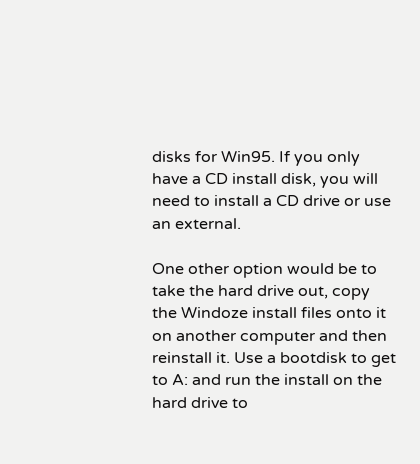disks for Win95. If you only have a CD install disk, you will need to install a CD drive or use an external.

One other option would be to take the hard drive out, copy the Windoze install files onto it on another computer and then reinstall it. Use a bootdisk to get to A: and run the install on the hard drive to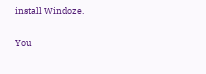install Windoze.

You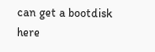can get a bootdisk here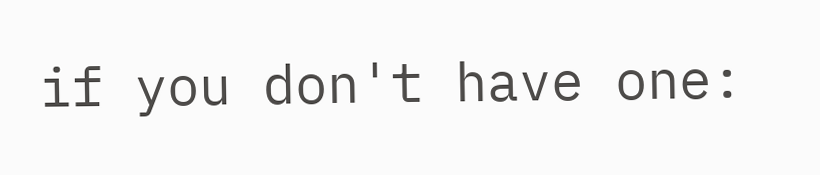if you don't have one: